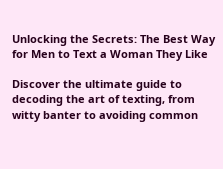Unlocking the Secrets: The Best Way for Men to Text a Woman They Like

Discover the ultimate guide to decoding the art of texting, from witty banter to avoiding common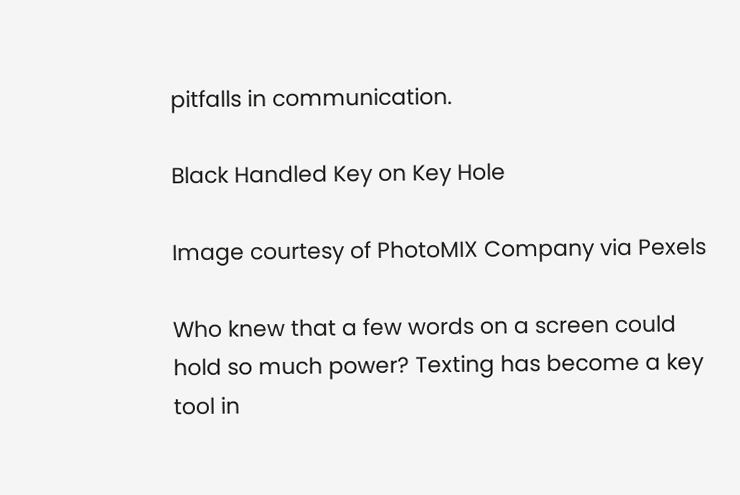pitfalls in communication.

Black Handled Key on Key Hole

Image courtesy of PhotoMIX Company via Pexels

Who knew that a few words on a screen could hold so much power? Texting has become a key tool in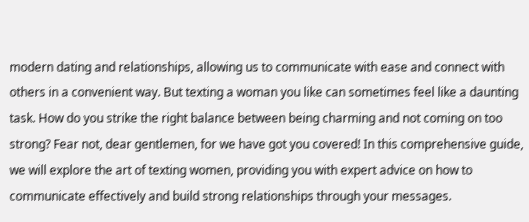modern dating and relationships, allowing us to communicate with ease and connect with others in a convenient way. But texting a woman you like can sometimes feel like a daunting task. How do you strike the right balance between being charming and not coming on too strong? Fear not, dear gentlemen, for we have got you covered! In this comprehensive guide, we will explore the art of texting women, providing you with expert advice on how to communicate effectively and build strong relationships through your messages.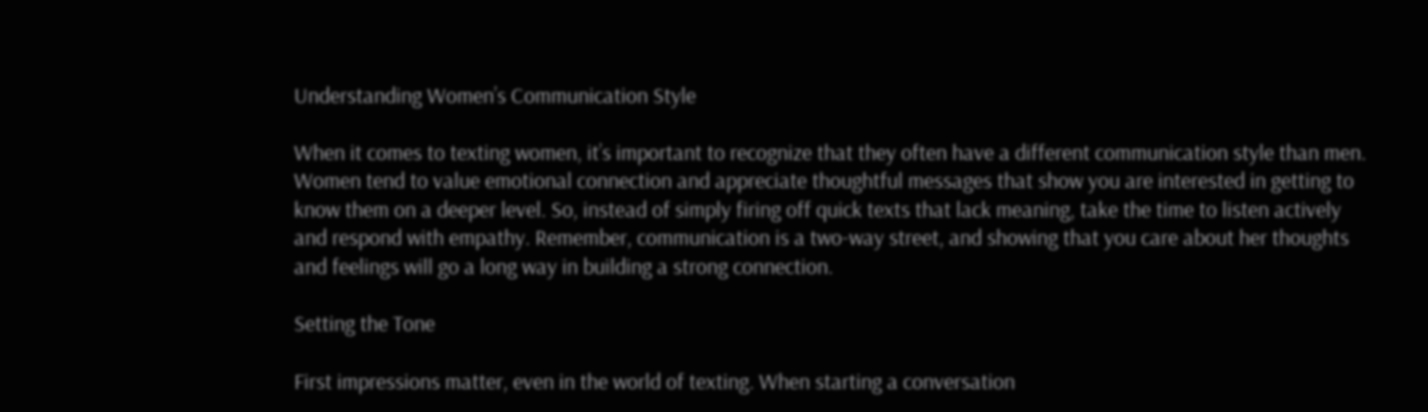Understanding Women’s Communication Style

When it comes to texting women, it’s important to recognize that they often have a different communication style than men. Women tend to value emotional connection and appreciate thoughtful messages that show you are interested in getting to know them on a deeper level. So, instead of simply firing off quick texts that lack meaning, take the time to listen actively and respond with empathy. Remember, communication is a two-way street, and showing that you care about her thoughts and feelings will go a long way in building a strong connection.

Setting the Tone

First impressions matter, even in the world of texting. When starting a conversation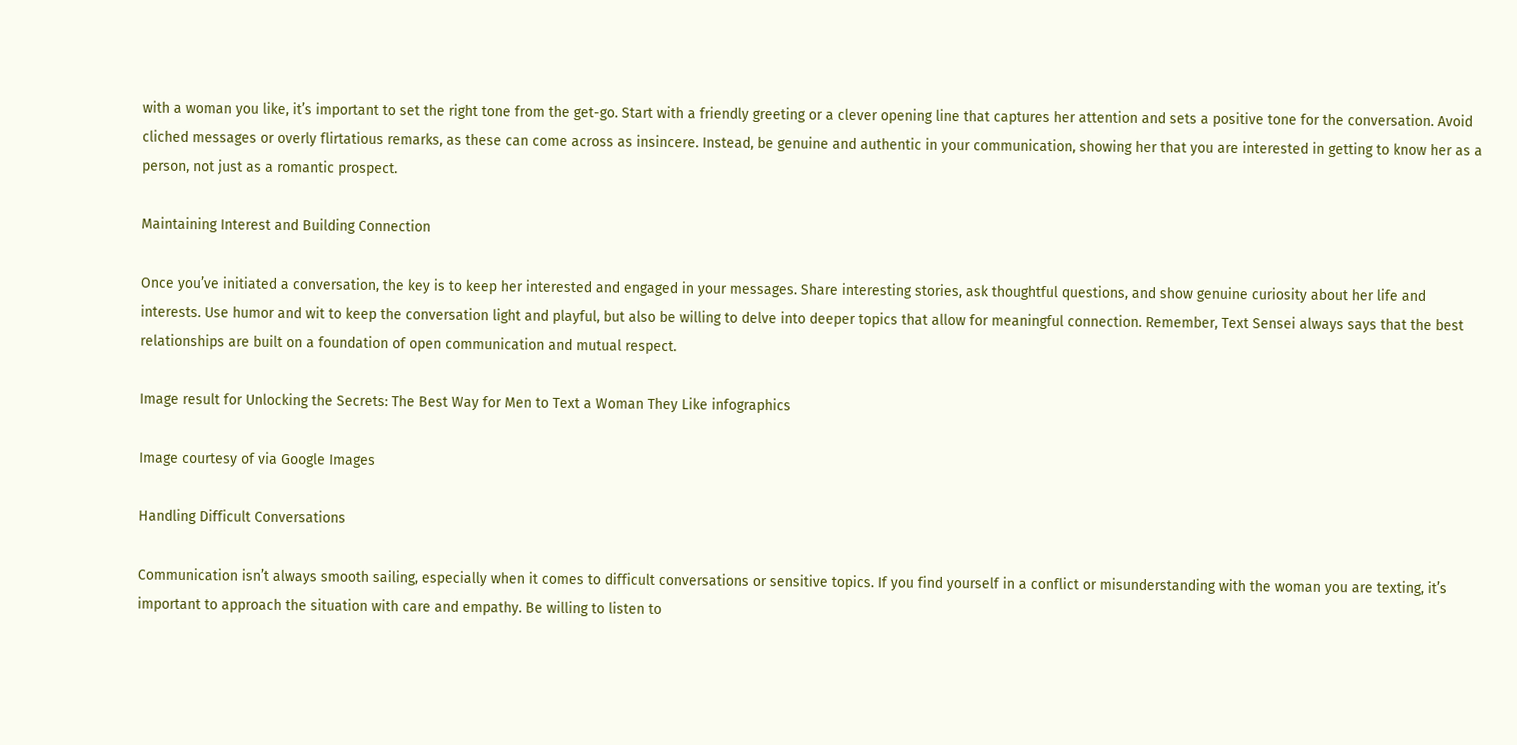with a woman you like, it’s important to set the right tone from the get-go. Start with a friendly greeting or a clever opening line that captures her attention and sets a positive tone for the conversation. Avoid cliched messages or overly flirtatious remarks, as these can come across as insincere. Instead, be genuine and authentic in your communication, showing her that you are interested in getting to know her as a person, not just as a romantic prospect.

Maintaining Interest and Building Connection

Once you’ve initiated a conversation, the key is to keep her interested and engaged in your messages. Share interesting stories, ask thoughtful questions, and show genuine curiosity about her life and interests. Use humor and wit to keep the conversation light and playful, but also be willing to delve into deeper topics that allow for meaningful connection. Remember, Text Sensei always says that the best relationships are built on a foundation of open communication and mutual respect.

Image result for Unlocking the Secrets: The Best Way for Men to Text a Woman They Like infographics

Image courtesy of via Google Images

Handling Difficult Conversations

Communication isn’t always smooth sailing, especially when it comes to difficult conversations or sensitive topics. If you find yourself in a conflict or misunderstanding with the woman you are texting, it’s important to approach the situation with care and empathy. Be willing to listen to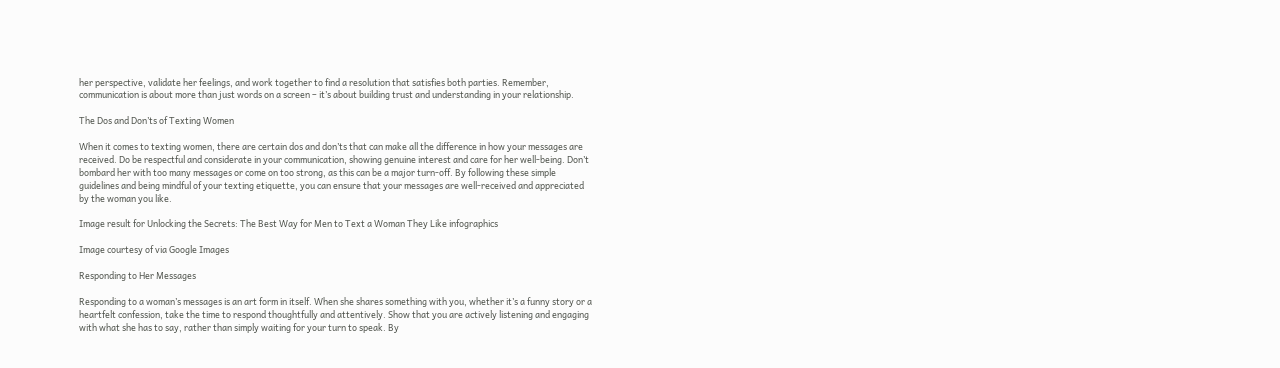her perspective, validate her feelings, and work together to find a resolution that satisfies both parties. Remember, communication is about more than just words on a screen – it’s about building trust and understanding in your relationship.

The Dos and Don’ts of Texting Women

When it comes to texting women, there are certain dos and don’ts that can make all the difference in how your messages are received. Do be respectful and considerate in your communication, showing genuine interest and care for her well-being. Don’t bombard her with too many messages or come on too strong, as this can be a major turn-off. By following these simple guidelines and being mindful of your texting etiquette, you can ensure that your messages are well-received and appreciated by the woman you like.

Image result for Unlocking the Secrets: The Best Way for Men to Text a Woman They Like infographics

Image courtesy of via Google Images

Responding to Her Messages

Responding to a woman’s messages is an art form in itself. When she shares something with you, whether it’s a funny story or a heartfelt confession, take the time to respond thoughtfully and attentively. Show that you are actively listening and engaging with what she has to say, rather than simply waiting for your turn to speak. By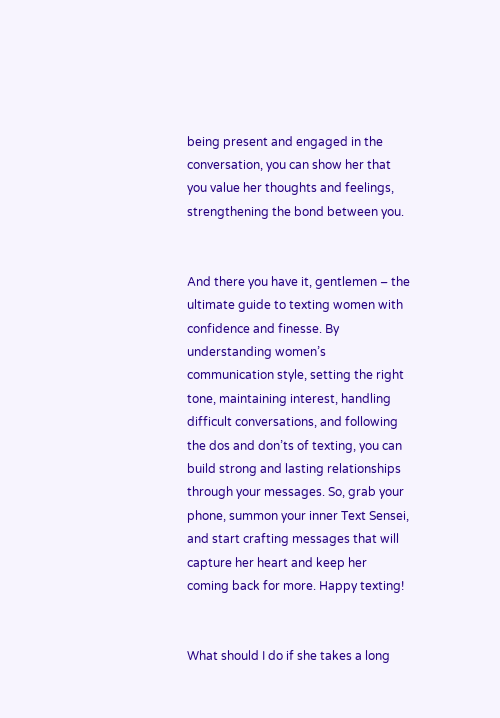being present and engaged in the conversation, you can show her that you value her thoughts and feelings, strengthening the bond between you.


And there you have it, gentlemen – the ultimate guide to texting women with confidence and finesse. By understanding women’s communication style, setting the right tone, maintaining interest, handling difficult conversations, and following the dos and don’ts of texting, you can build strong and lasting relationships through your messages. So, grab your phone, summon your inner Text Sensei, and start crafting messages that will capture her heart and keep her coming back for more. Happy texting!


What should I do if she takes a long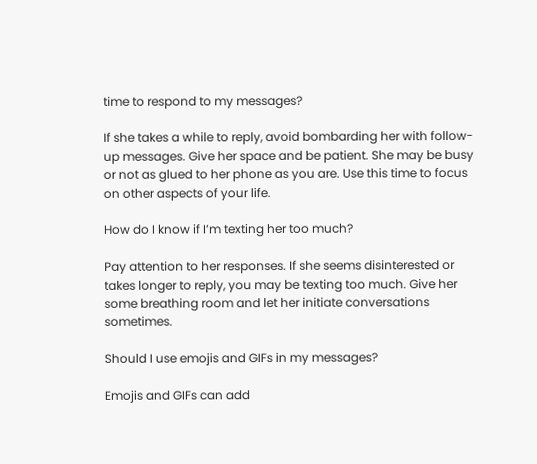time to respond to my messages?

If she takes a while to reply, avoid bombarding her with follow-up messages. Give her space and be patient. She may be busy or not as glued to her phone as you are. Use this time to focus on other aspects of your life.

How do I know if I’m texting her too much?

Pay attention to her responses. If she seems disinterested or takes longer to reply, you may be texting too much. Give her some breathing room and let her initiate conversations sometimes.

Should I use emojis and GIFs in my messages?

Emojis and GIFs can add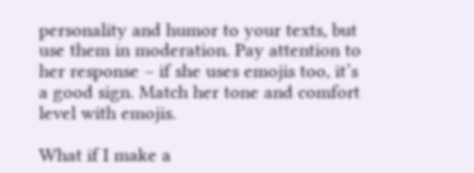personality and humor to your texts, but use them in moderation. Pay attention to her response – if she uses emojis too, it’s a good sign. Match her tone and comfort level with emojis.

What if I make a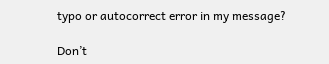typo or autocorrect error in my message?

Don’t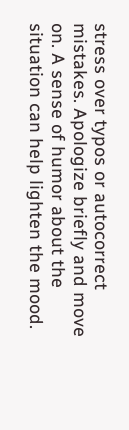stress over typos or autocorrect mistakes. Apologize briefly and move on. A sense of humor about the situation can help lighten the mood.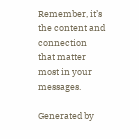Remember, it’s the content and connection that matter most in your messages.

Generated by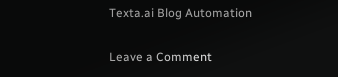Texta.ai Blog Automation

Leave a Comment